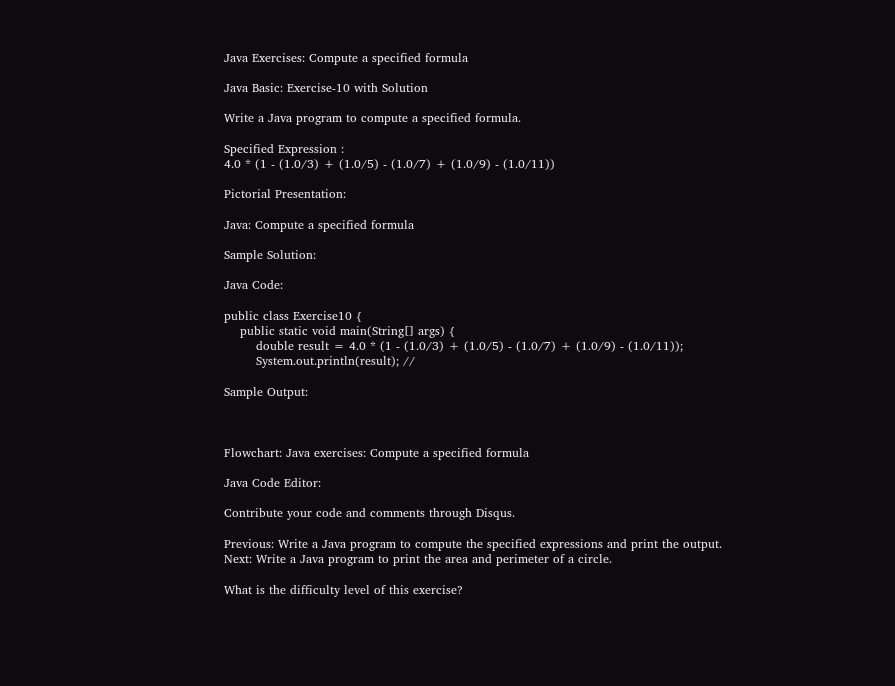Java Exercises: Compute a specified formula

Java Basic: Exercise-10 with Solution

Write a Java program to compute a specified formula.

Specified Expression :
4.0 * (1 - (1.0/3) + (1.0/5) - (1.0/7) + (1.0/9) - (1.0/11))

Pictorial Presentation:

Java: Compute a specified formula

Sample Solution:

Java Code:

public class Exercise10 {
    public static void main(String[] args) {
        double result = 4.0 * (1 - (1.0/3) + (1.0/5) - (1.0/7) + (1.0/9) - (1.0/11));
        System.out.println(result); //

Sample Output:



Flowchart: Java exercises: Compute a specified formula

Java Code Editor:

Contribute your code and comments through Disqus.

Previous: Write a Java program to compute the specified expressions and print the output.
Next: Write a Java program to print the area and perimeter of a circle.

What is the difficulty level of this exercise?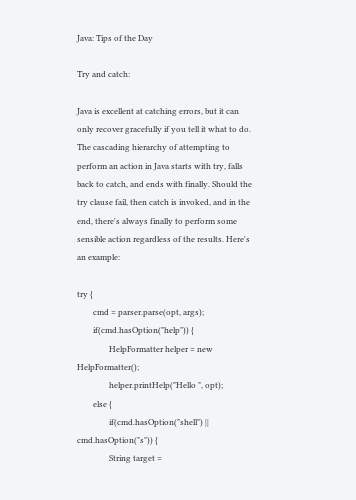Java: Tips of the Day

Try and catch:

Java is excellent at catching errors, but it can only recover gracefully if you tell it what to do. The cascading hierarchy of attempting to perform an action in Java starts with try, falls back to catch, and ends with finally. Should the try clause fail, then catch is invoked, and in the end, there's always finally to perform some sensible action regardless of the results. Here's an example:

try {
        cmd = parser.parse(opt, args);
        if(cmd.hasOption("help")) {
                HelpFormatter helper = new HelpFormatter();
                helper.printHelp("Hello ", opt);
        else {
                if(cmd.hasOption("shell") || cmd.hasOption("s")) {
                String target =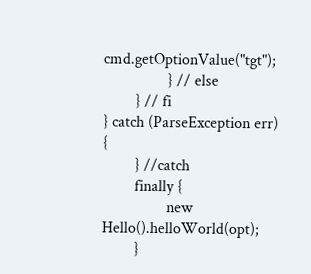cmd.getOptionValue("tgt");
                } // else
        } // fi
} catch (ParseException err) {
        } //catch
        finally {
                new Hello().helloWorld(opt);
        }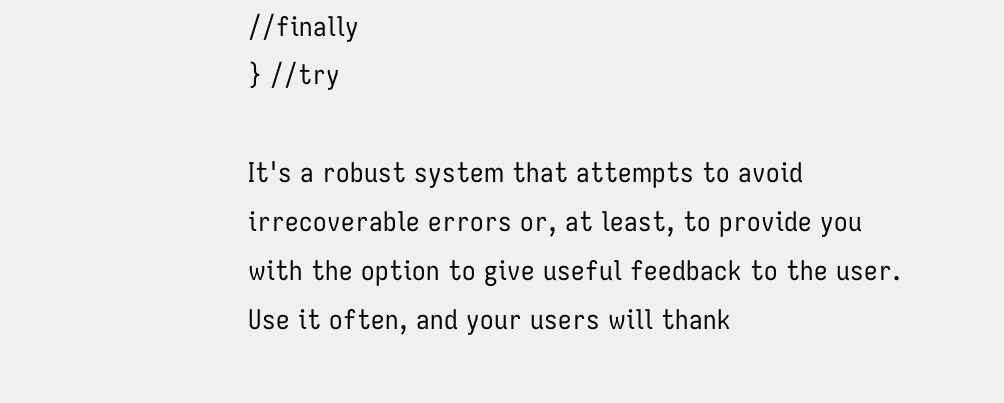//finally
} //try

It's a robust system that attempts to avoid irrecoverable errors or, at least, to provide you with the option to give useful feedback to the user. Use it often, and your users will thank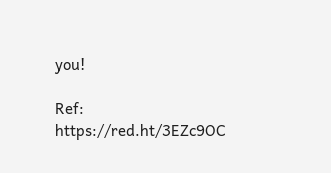you!

Ref: https://red.ht/3EZc9OC